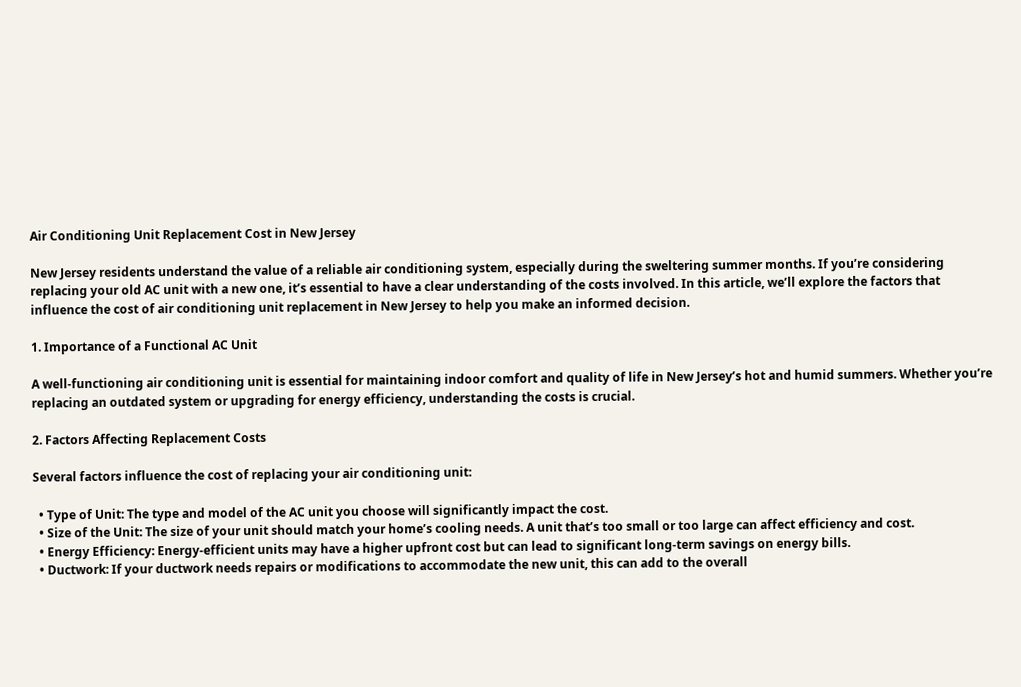Air Conditioning Unit Replacement Cost in New Jersey

New Jersey residents understand the value of a reliable air conditioning system, especially during the sweltering summer months. If you’re considering replacing your old AC unit with a new one, it’s essential to have a clear understanding of the costs involved. In this article, we’ll explore the factors that influence the cost of air conditioning unit replacement in New Jersey to help you make an informed decision.

1. Importance of a Functional AC Unit

A well-functioning air conditioning unit is essential for maintaining indoor comfort and quality of life in New Jersey’s hot and humid summers. Whether you’re replacing an outdated system or upgrading for energy efficiency, understanding the costs is crucial.

2. Factors Affecting Replacement Costs

Several factors influence the cost of replacing your air conditioning unit:

  • Type of Unit: The type and model of the AC unit you choose will significantly impact the cost.
  • Size of the Unit: The size of your unit should match your home’s cooling needs. A unit that’s too small or too large can affect efficiency and cost.
  • Energy Efficiency: Energy-efficient units may have a higher upfront cost but can lead to significant long-term savings on energy bills.
  • Ductwork: If your ductwork needs repairs or modifications to accommodate the new unit, this can add to the overall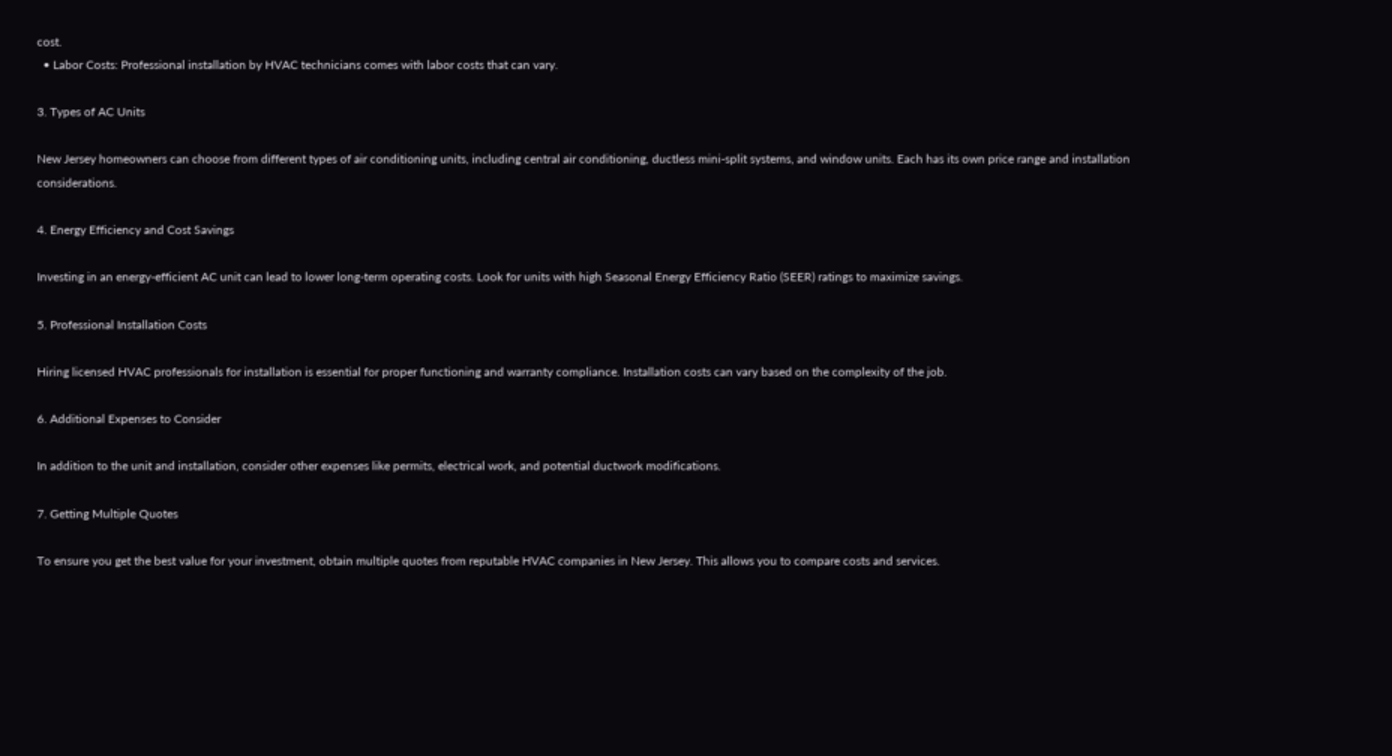cost.
  • Labor Costs: Professional installation by HVAC technicians comes with labor costs that can vary.

3. Types of AC Units

New Jersey homeowners can choose from different types of air conditioning units, including central air conditioning, ductless mini-split systems, and window units. Each has its own price range and installation considerations.

4. Energy Efficiency and Cost Savings

Investing in an energy-efficient AC unit can lead to lower long-term operating costs. Look for units with high Seasonal Energy Efficiency Ratio (SEER) ratings to maximize savings.

5. Professional Installation Costs

Hiring licensed HVAC professionals for installation is essential for proper functioning and warranty compliance. Installation costs can vary based on the complexity of the job.

6. Additional Expenses to Consider

In addition to the unit and installation, consider other expenses like permits, electrical work, and potential ductwork modifications.

7. Getting Multiple Quotes

To ensure you get the best value for your investment, obtain multiple quotes from reputable HVAC companies in New Jersey. This allows you to compare costs and services.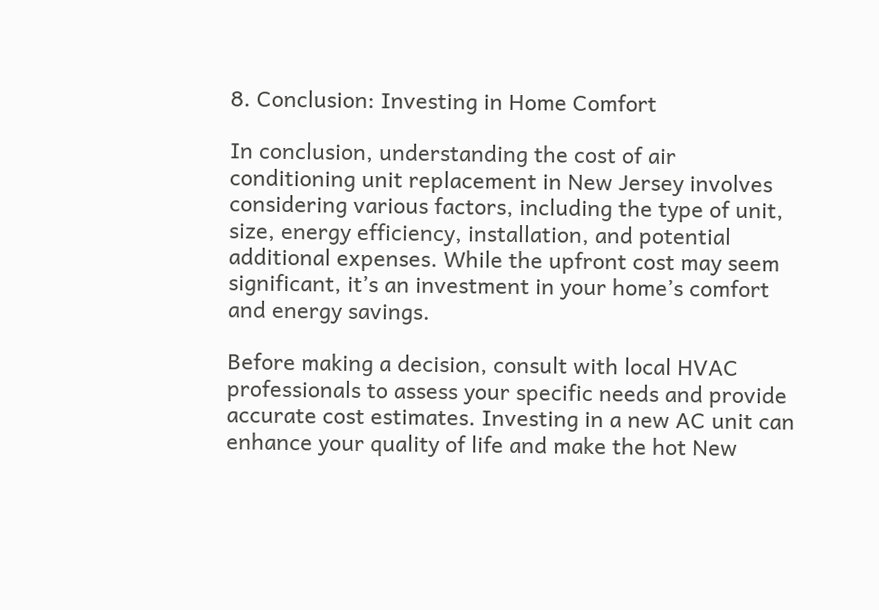8. Conclusion: Investing in Home Comfort

In conclusion, understanding the cost of air conditioning unit replacement in New Jersey involves considering various factors, including the type of unit, size, energy efficiency, installation, and potential additional expenses. While the upfront cost may seem significant, it’s an investment in your home’s comfort and energy savings.

Before making a decision, consult with local HVAC professionals to assess your specific needs and provide accurate cost estimates. Investing in a new AC unit can enhance your quality of life and make the hot New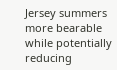Jersey summers more bearable while potentially reducing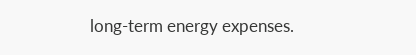long-term energy expenses.